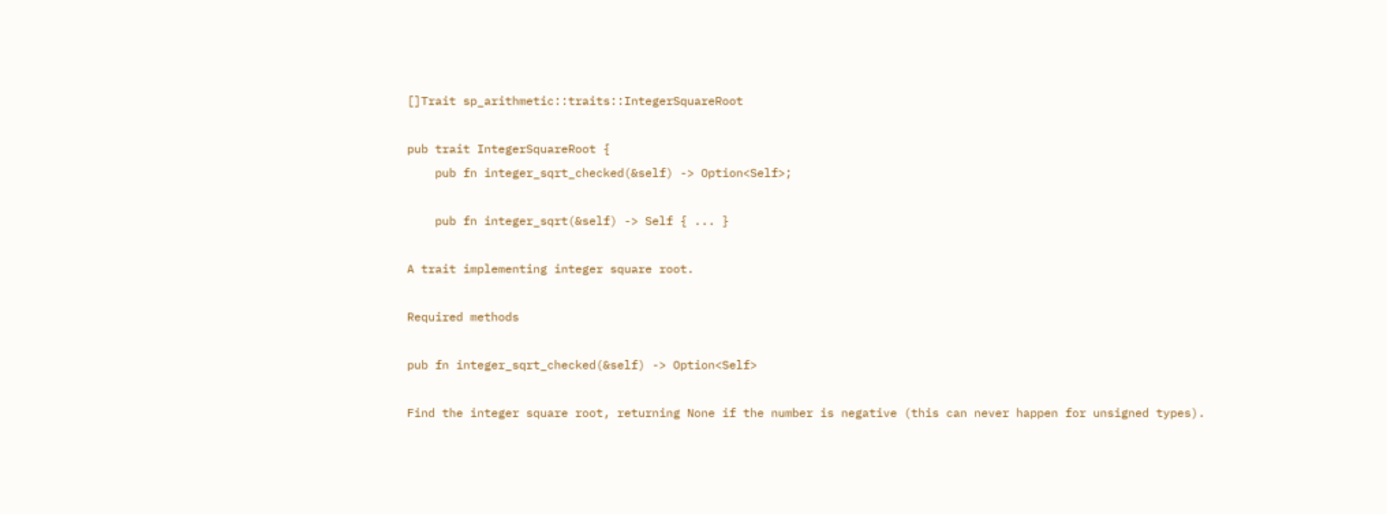[]Trait sp_arithmetic::traits::IntegerSquareRoot

pub trait IntegerSquareRoot {
    pub fn integer_sqrt_checked(&self) -> Option<Self>;

    pub fn integer_sqrt(&self) -> Self { ... }

A trait implementing integer square root.

Required methods

pub fn integer_sqrt_checked(&self) -> Option<Self>

Find the integer square root, returning None if the number is negative (this can never happen for unsigned types).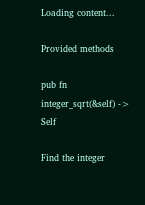Loading content...

Provided methods

pub fn integer_sqrt(&self) -> Self

Find the integer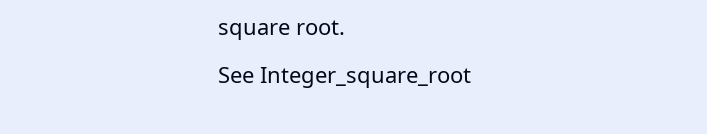square root.

See Integer_square_root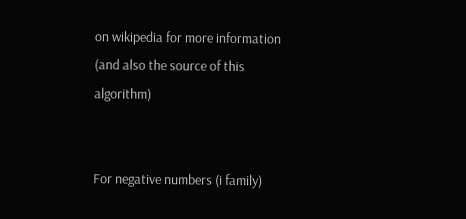on wikipedia for more information (and also the source of this algorithm)


For negative numbers (i family)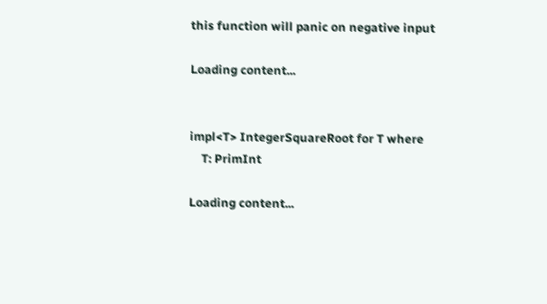this function will panic on negative input

Loading content...


impl<T> IntegerSquareRoot for T where
    T: PrimInt

Loading content...